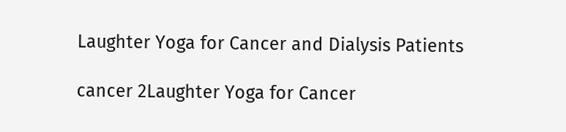Laughter Yoga for Cancer and Dialysis Patients

cancer 2Laughter Yoga for Cancer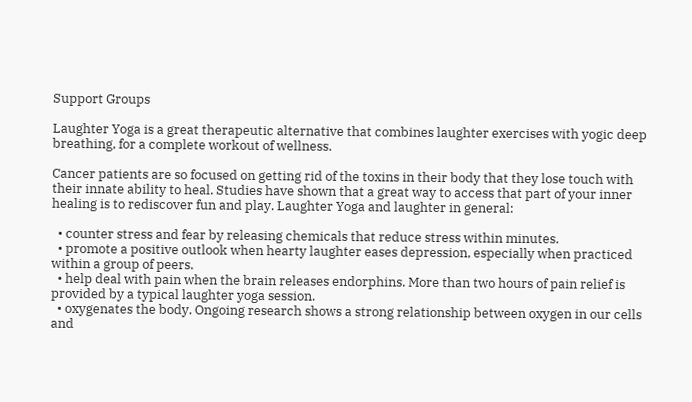Support Groups

Laughter Yoga is a great therapeutic alternative that combines laughter exercises with yogic deep breathing, for a complete workout of wellness.

Cancer patients are so focused on getting rid of the toxins in their body that they lose touch with their innate ability to heal. Studies have shown that a great way to access that part of your inner healing is to rediscover fun and play. Laughter Yoga and laughter in general:

  • counter stress and fear by releasing chemicals that reduce stress within minutes.
  • promote a positive outlook when hearty laughter eases depression, especially when practiced within a group of peers.
  • help deal with pain when the brain releases endorphins. More than two hours of pain relief is provided by a typical laughter yoga session.
  • oxygenates the body. Ongoing research shows a strong relationship between oxygen in our cells and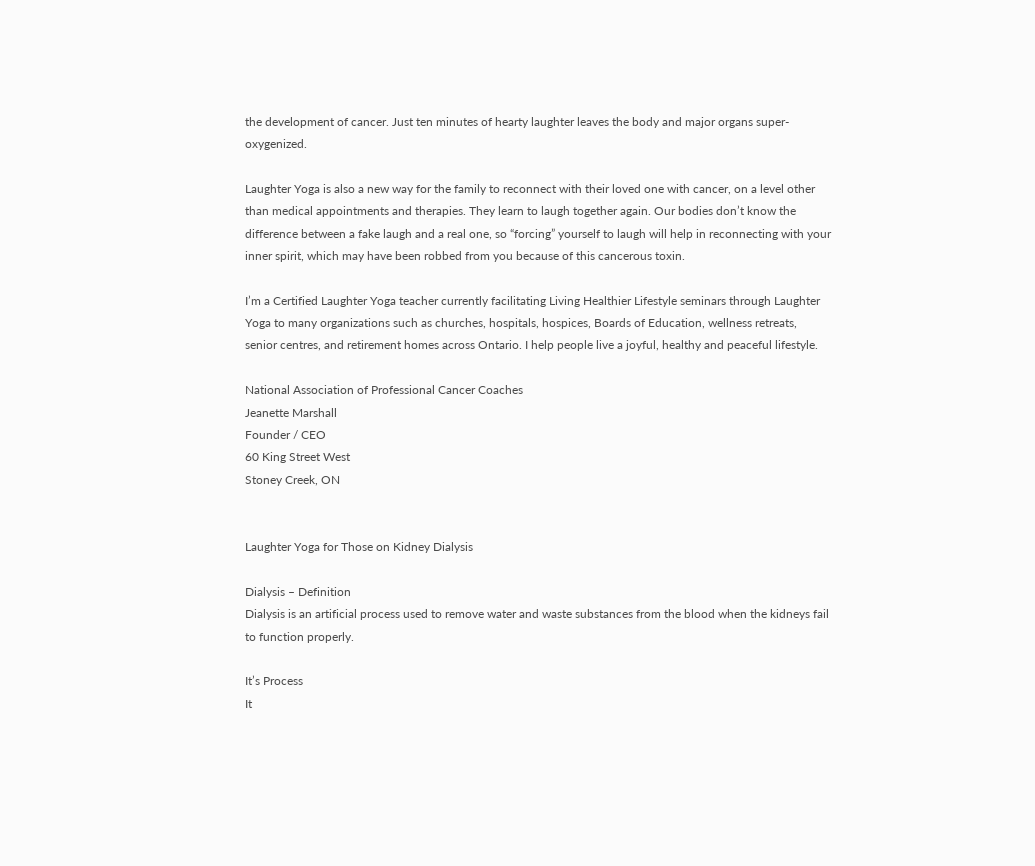the development of cancer. Just ten minutes of hearty laughter leaves the body and major organs super-oxygenized.

Laughter Yoga is also a new way for the family to reconnect with their loved one with cancer, on a level other than medical appointments and therapies. They learn to laugh together again. Our bodies don’t know the difference between a fake laugh and a real one, so “forcing” yourself to laugh will help in reconnecting with your inner spirit, which may have been robbed from you because of this cancerous toxin.

I’m a Certified Laughter Yoga teacher currently facilitating Living Healthier Lifestyle seminars through Laughter Yoga to many organizations such as churches, hospitals, hospices, Boards of Education, wellness retreats, senior centres, and retirement homes across Ontario. I help people live a joyful, healthy and peaceful lifestyle.

National Association of Professional Cancer Coaches
Jeanette Marshall
Founder / CEO
60 King Street West
Stoney Creek, ON


Laughter Yoga for Those on Kidney Dialysis

Dialysis – Definition
Dialysis is an artificial process used to remove water and waste substances from the blood when the kidneys fail to function properly.

It’s Process
It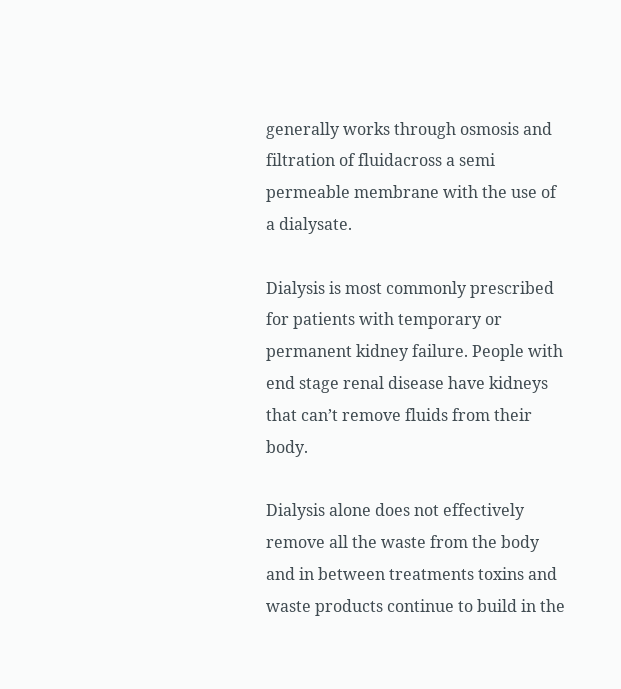generally works through osmosis and filtration of fluidacross a semi permeable membrane with the use of a dialysate.

Dialysis is most commonly prescribed for patients with temporary or permanent kidney failure. People with end stage renal disease have kidneys that can’t remove fluids from their body.

Dialysis alone does not effectively remove all the waste from the body and in between treatments toxins and waste products continue to build in the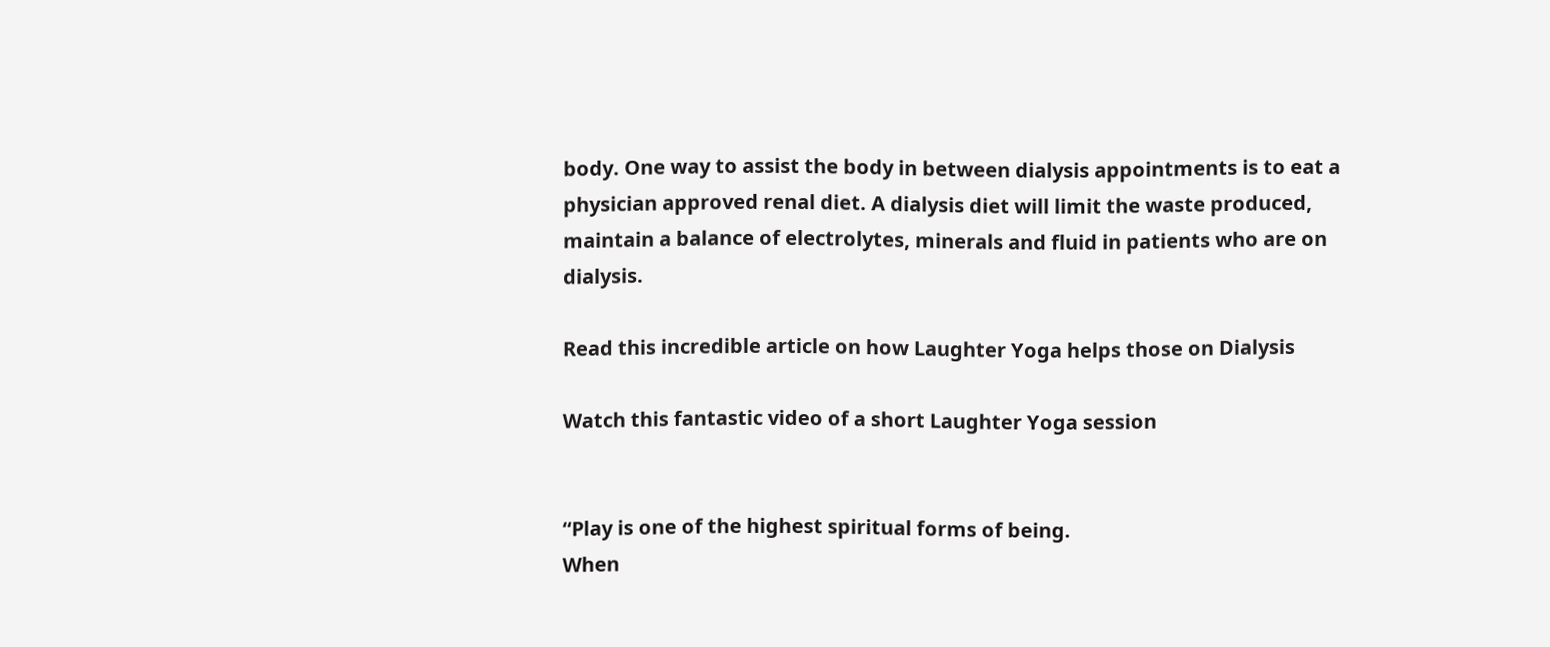body. One way to assist the body in between dialysis appointments is to eat a physician approved renal diet. A dialysis diet will limit the waste produced, maintain a balance of electrolytes, minerals and fluid in patients who are on dialysis.

Read this incredible article on how Laughter Yoga helps those on Dialysis

Watch this fantastic video of a short Laughter Yoga session


“Play is one of the highest spiritual forms of being.
When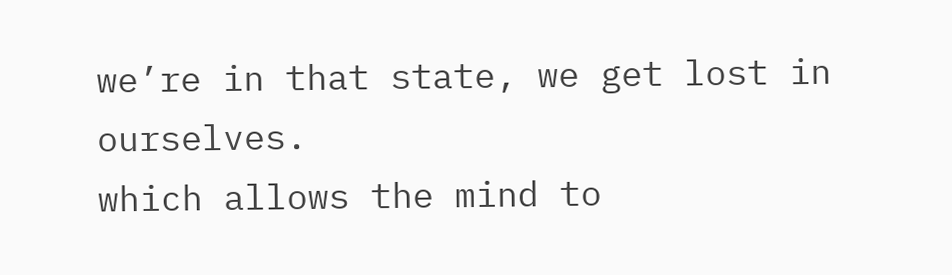we’re in that state, we get lost in ourselves.
which allows the mind to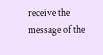receive the message of the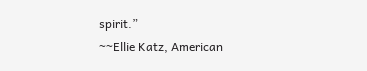spirit.”
~~Ellie Katz, American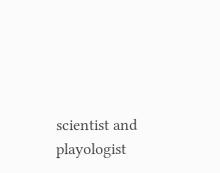scientist and playologist